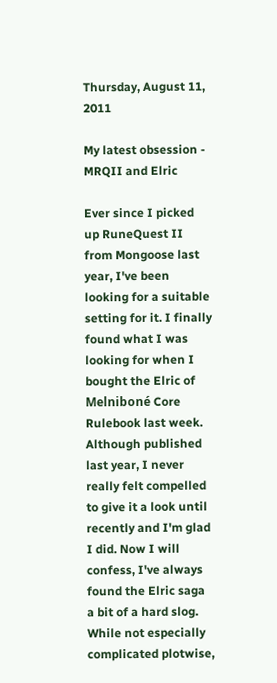Thursday, August 11, 2011

My latest obsession - MRQII and Elric

Ever since I picked up RuneQuest II from Mongoose last year, I've been looking for a suitable setting for it. I finally found what I was looking for when I bought the Elric of Melniboné Core Rulebook last week. Although published last year, I never really felt compelled to give it a look until recently and I'm glad I did. Now I will confess, I've always found the Elric saga a bit of a hard slog. While not especially complicated plotwise,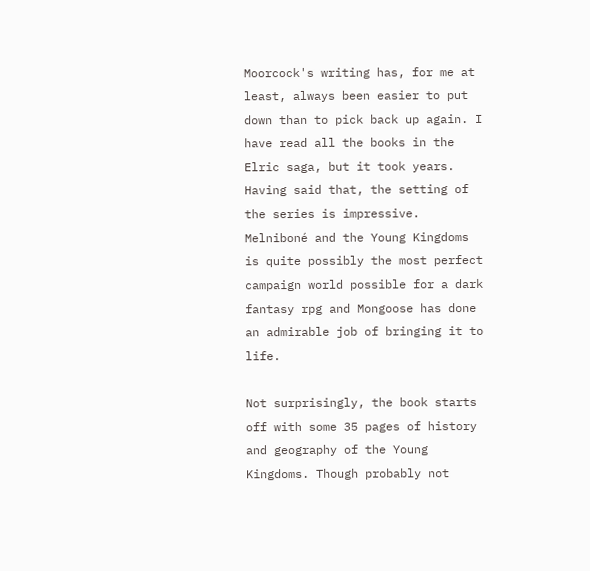Moorcock's writing has, for me at least, always been easier to put down than to pick back up again. I have read all the books in the Elric saga, but it took years. Having said that, the setting of the series is impressive. Melniboné and the Young Kingdoms is quite possibly the most perfect campaign world possible for a dark fantasy rpg and Mongoose has done an admirable job of bringing it to life.

Not surprisingly, the book starts off with some 35 pages of history and geography of the Young Kingdoms. Though probably not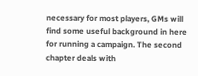necessary for most players, GMs will find some useful background in here for running a campaign. The second chapter deals with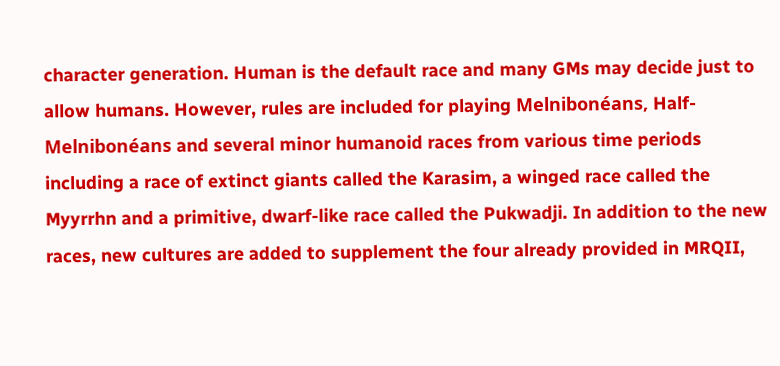character generation. Human is the default race and many GMs may decide just to allow humans. However, rules are included for playing Melnibonéans, Half-Melnibonéans and several minor humanoid races from various time periods including a race of extinct giants called the Karasim, a winged race called the Myyrrhn and a primitive, dwarf-like race called the Pukwadji. In addition to the new races, new cultures are added to supplement the four already provided in MRQII,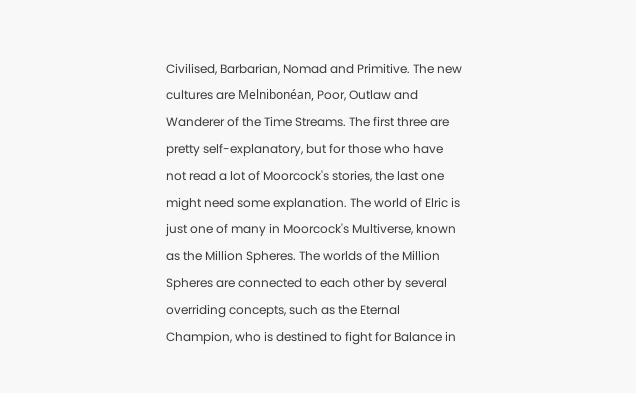Civilised, Barbarian, Nomad and Primitive. The new cultures are Melnibonéan, Poor, Outlaw and Wanderer of the Time Streams. The first three are pretty self-explanatory, but for those who have not read a lot of Moorcock's stories, the last one might need some explanation. The world of Elric is just one of many in Moorcock's Multiverse, known as the Million Spheres. The worlds of the Million Spheres are connected to each other by several overriding concepts, such as the Eternal Champion, who is destined to fight for Balance in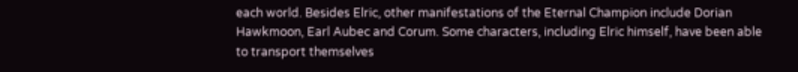each world. Besides Elric, other manifestations of the Eternal Champion include Dorian Hawkmoon, Earl Aubec and Corum. Some characters, including Elric himself, have been able to transport themselves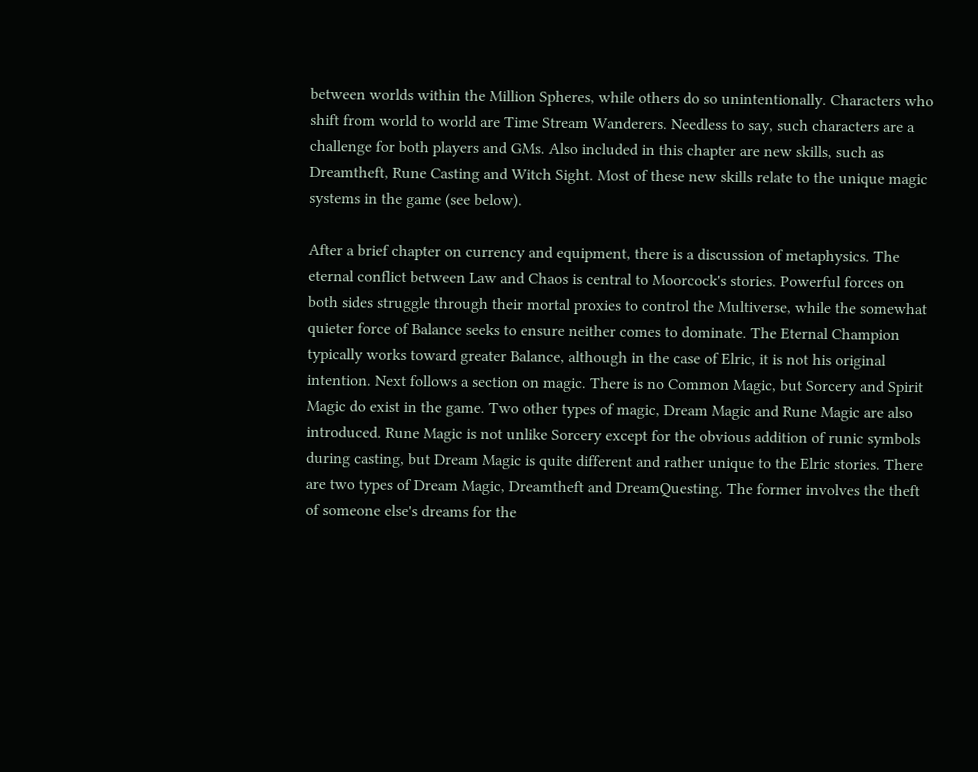between worlds within the Million Spheres, while others do so unintentionally. Characters who shift from world to world are Time Stream Wanderers. Needless to say, such characters are a challenge for both players and GMs. Also included in this chapter are new skills, such as Dreamtheft, Rune Casting and Witch Sight. Most of these new skills relate to the unique magic systems in the game (see below).

After a brief chapter on currency and equipment, there is a discussion of metaphysics. The eternal conflict between Law and Chaos is central to Moorcock's stories. Powerful forces on both sides struggle through their mortal proxies to control the Multiverse, while the somewhat quieter force of Balance seeks to ensure neither comes to dominate. The Eternal Champion typically works toward greater Balance, although in the case of Elric, it is not his original intention. Next follows a section on magic. There is no Common Magic, but Sorcery and Spirit Magic do exist in the game. Two other types of magic, Dream Magic and Rune Magic are also introduced. Rune Magic is not unlike Sorcery except for the obvious addition of runic symbols during casting, but Dream Magic is quite different and rather unique to the Elric stories. There are two types of Dream Magic, Dreamtheft and DreamQuesting. The former involves the theft of someone else's dreams for the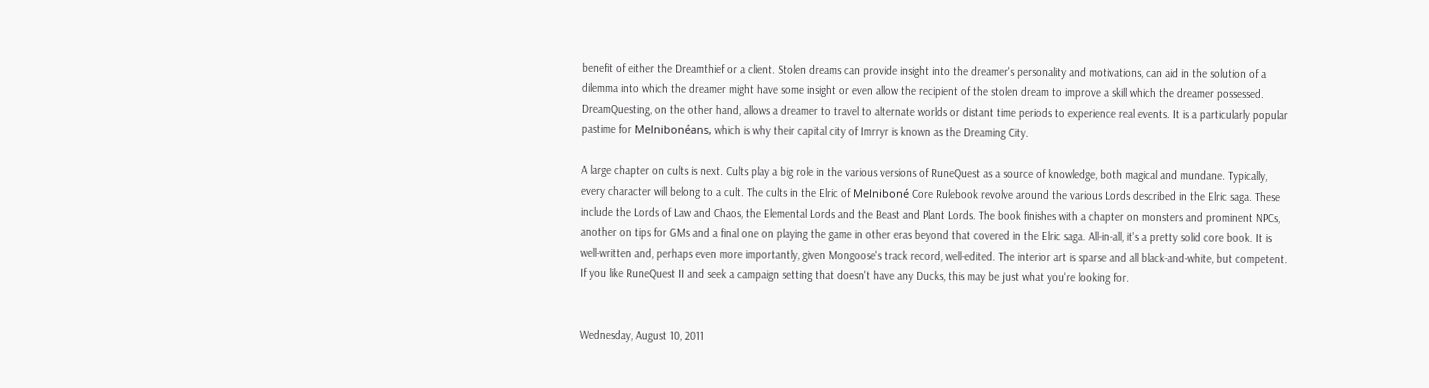benefit of either the Dreamthief or a client. Stolen dreams can provide insight into the dreamer's personality and motivations, can aid in the solution of a dilemma into which the dreamer might have some insight or even allow the recipient of the stolen dream to improve a skill which the dreamer possessed. DreamQuesting, on the other hand, allows a dreamer to travel to alternate worlds or distant time periods to experience real events. It is a particularly popular pastime for Melnibonéans, which is why their capital city of Imrryr is known as the Dreaming City.

A large chapter on cults is next. Cults play a big role in the various versions of RuneQuest as a source of knowledge, both magical and mundane. Typically, every character will belong to a cult. The cults in the Elric of Melniboné Core Rulebook revolve around the various Lords described in the Elric saga. These include the Lords of Law and Chaos, the Elemental Lords and the Beast and Plant Lords. The book finishes with a chapter on monsters and prominent NPCs, another on tips for GMs and a final one on playing the game in other eras beyond that covered in the Elric saga. All-in-all, it's a pretty solid core book. It is well-written and, perhaps even more importantly, given Mongoose's track record, well-edited. The interior art is sparse and all black-and-white, but competent. If you like RuneQuest II and seek a campaign setting that doesn't have any Ducks, this may be just what you're looking for.


Wednesday, August 10, 2011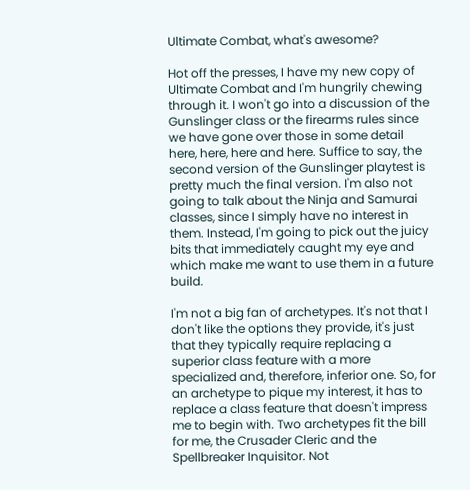Ultimate Combat, what's awesome?

Hot off the presses, I have my new copy of Ultimate Combat and I'm hungrily chewing through it. I won't go into a discussion of the Gunslinger class or the firearms rules since we have gone over those in some detail here, here, here and here. Suffice to say, the second version of the Gunslinger playtest is pretty much the final version. I'm also not going to talk about the Ninja and Samurai classes, since I simply have no interest in them. Instead, I'm going to pick out the juicy bits that immediately caught my eye and which make me want to use them in a future build.

I'm not a big fan of archetypes. It's not that I don't like the options they provide, it's just that they typically require replacing a superior class feature with a more specialized and, therefore, inferior one. So, for an archetype to pique my interest, it has to replace a class feature that doesn't impress me to begin with. Two archetypes fit the bill for me, the Crusader Cleric and the Spellbreaker Inquisitor. Not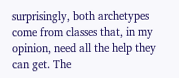surprisingly, both archetypes come from classes that, in my opinion, need all the help they can get. The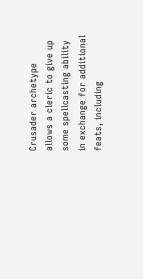Crusader archetype allows a cleric to give up some spellcasting ability in exchange for additional feats, including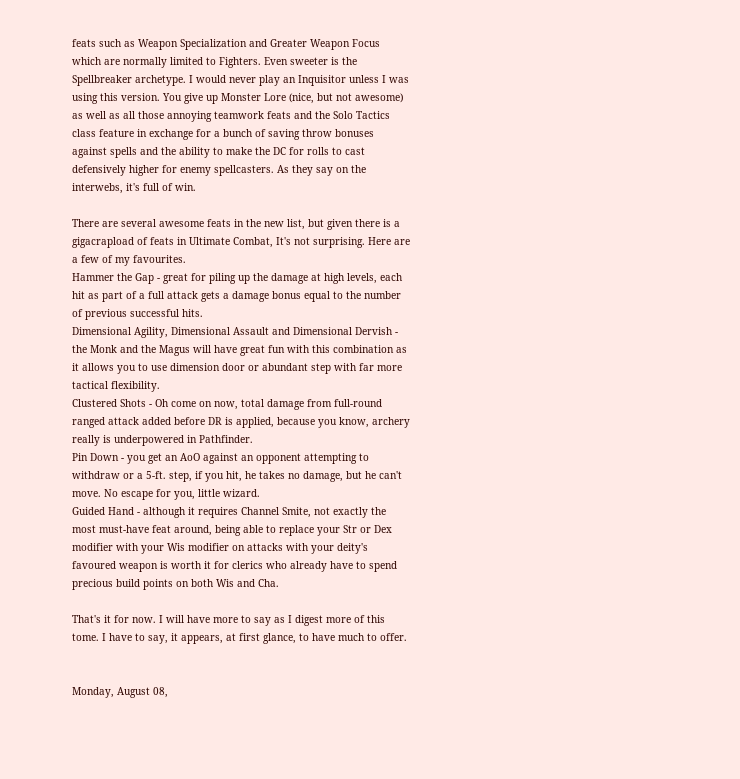feats such as Weapon Specialization and Greater Weapon Focus which are normally limited to Fighters. Even sweeter is the Spellbreaker archetype. I would never play an Inquisitor unless I was using this version. You give up Monster Lore (nice, but not awesome) as well as all those annoying teamwork feats and the Solo Tactics class feature in exchange for a bunch of saving throw bonuses against spells and the ability to make the DC for rolls to cast defensively higher for enemy spellcasters. As they say on the interwebs, it's full of win.

There are several awesome feats in the new list, but given there is a gigacrapload of feats in Ultimate Combat, It's not surprising. Here are a few of my favourites.
Hammer the Gap - great for piling up the damage at high levels, each hit as part of a full attack gets a damage bonus equal to the number of previous successful hits.
Dimensional Agility, Dimensional Assault and Dimensional Dervish - the Monk and the Magus will have great fun with this combination as it allows you to use dimension door or abundant step with far more tactical flexibility.
Clustered Shots - Oh come on now, total damage from full-round ranged attack added before DR is applied, because you know, archery really is underpowered in Pathfinder.
Pin Down - you get an AoO against an opponent attempting to withdraw or a 5-ft. step, if you hit, he takes no damage, but he can't move. No escape for you, little wizard.
Guided Hand - although it requires Channel Smite, not exactly the most must-have feat around, being able to replace your Str or Dex modifier with your Wis modifier on attacks with your deity's favoured weapon is worth it for clerics who already have to spend precious build points on both Wis and Cha.

That's it for now. I will have more to say as I digest more of this tome. I have to say, it appears, at first glance, to have much to offer.


Monday, August 08,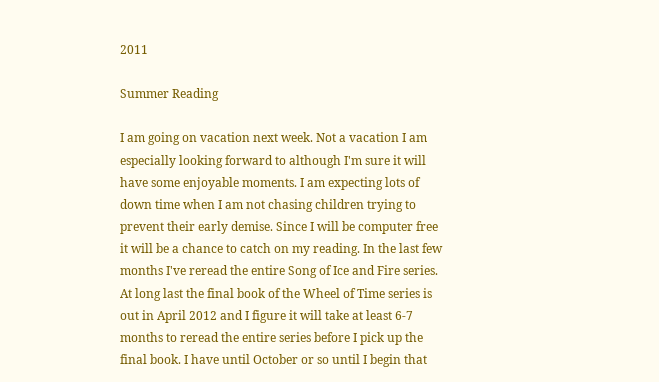2011

Summer Reading

I am going on vacation next week. Not a vacation I am especially looking forward to although I'm sure it will have some enjoyable moments. I am expecting lots of down time when I am not chasing children trying to prevent their early demise. Since I will be computer free it will be a chance to catch on my reading. In the last few months I've reread the entire Song of Ice and Fire series. At long last the final book of the Wheel of Time series is out in April 2012 and I figure it will take at least 6-7 months to reread the entire series before I pick up the final book. I have until October or so until I begin that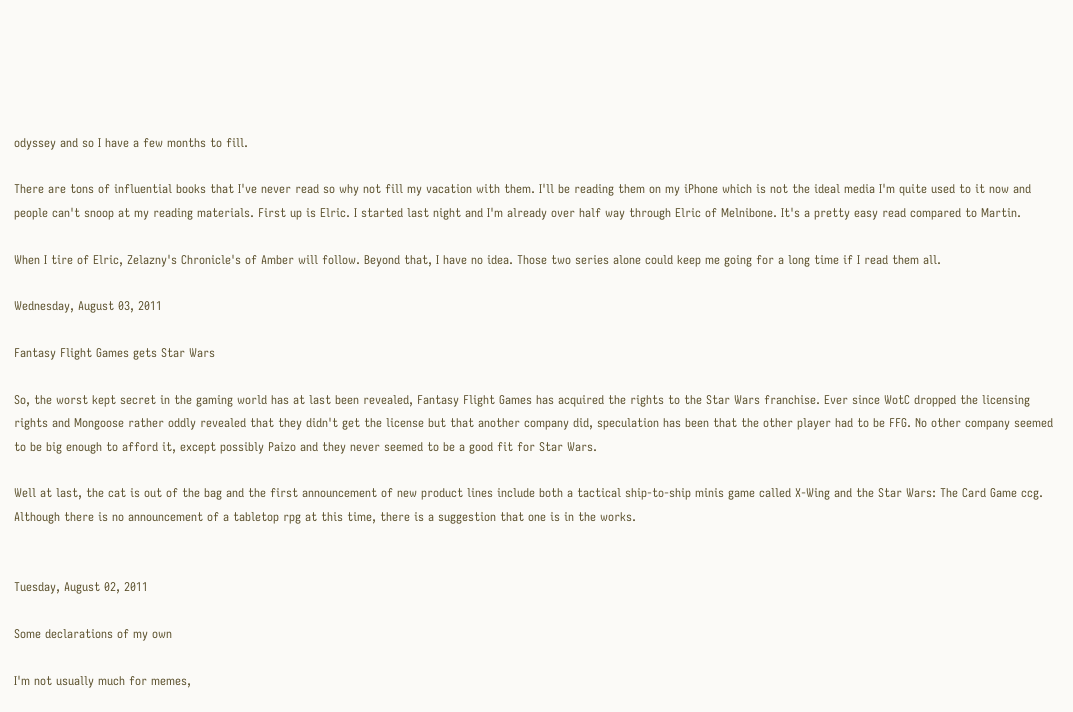odyssey and so I have a few months to fill.

There are tons of influential books that I've never read so why not fill my vacation with them. I'll be reading them on my iPhone which is not the ideal media I'm quite used to it now and people can't snoop at my reading materials. First up is Elric. I started last night and I'm already over half way through Elric of Melnibone. It's a pretty easy read compared to Martin.

When I tire of Elric, Zelazny's Chronicle's of Amber will follow. Beyond that, I have no idea. Those two series alone could keep me going for a long time if I read them all.

Wednesday, August 03, 2011

Fantasy Flight Games gets Star Wars

So, the worst kept secret in the gaming world has at last been revealed, Fantasy Flight Games has acquired the rights to the Star Wars franchise. Ever since WotC dropped the licensing rights and Mongoose rather oddly revealed that they didn't get the license but that another company did, speculation has been that the other player had to be FFG. No other company seemed to be big enough to afford it, except possibly Paizo and they never seemed to be a good fit for Star Wars.

Well at last, the cat is out of the bag and the first announcement of new product lines include both a tactical ship-to-ship minis game called X-Wing and the Star Wars: The Card Game ccg. Although there is no announcement of a tabletop rpg at this time, there is a suggestion that one is in the works.


Tuesday, August 02, 2011

Some declarations of my own

I'm not usually much for memes,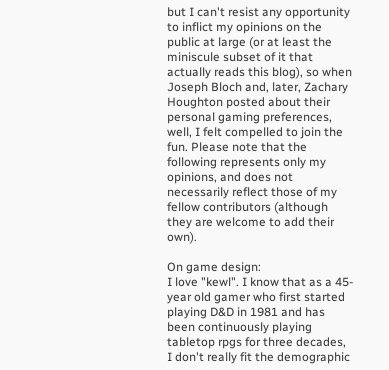but I can't resist any opportunity to inflict my opinions on the public at large (or at least the miniscule subset of it that actually reads this blog), so when Joseph Bloch and, later, Zachary Houghton posted about their personal gaming preferences, well, I felt compelled to join the fun. Please note that the following represents only my opinions, and does not necessarily reflect those of my fellow contributors (although they are welcome to add their own).

On game design:
I love "kewl". I know that as a 45-year old gamer who first started playing D&D in 1981 and has been continuously playing tabletop rpgs for three decades, I don't really fit the demographic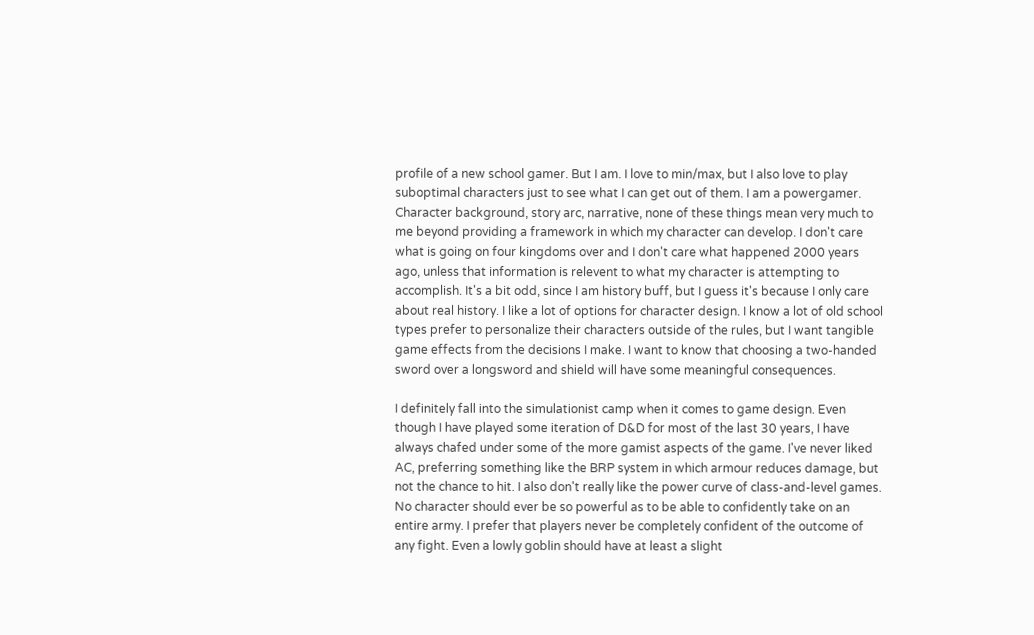profile of a new school gamer. But I am. I love to min/max, but I also love to play suboptimal characters just to see what I can get out of them. I am a powergamer. Character background, story arc, narrative, none of these things mean very much to me beyond providing a framework in which my character can develop. I don't care what is going on four kingdoms over and I don't care what happened 2000 years ago, unless that information is relevent to what my character is attempting to accomplish. It's a bit odd, since I am history buff, but I guess it's because I only care about real history. I like a lot of options for character design. I know a lot of old school types prefer to personalize their characters outside of the rules, but I want tangible game effects from the decisions I make. I want to know that choosing a two-handed sword over a longsword and shield will have some meaningful consequences.

I definitely fall into the simulationist camp when it comes to game design. Even though I have played some iteration of D&D for most of the last 30 years, I have always chafed under some of the more gamist aspects of the game. I've never liked AC, preferring something like the BRP system in which armour reduces damage, but not the chance to hit. I also don't really like the power curve of class-and-level games. No character should ever be so powerful as to be able to confidently take on an entire army. I prefer that players never be completely confident of the outcome of any fight. Even a lowly goblin should have at least a slight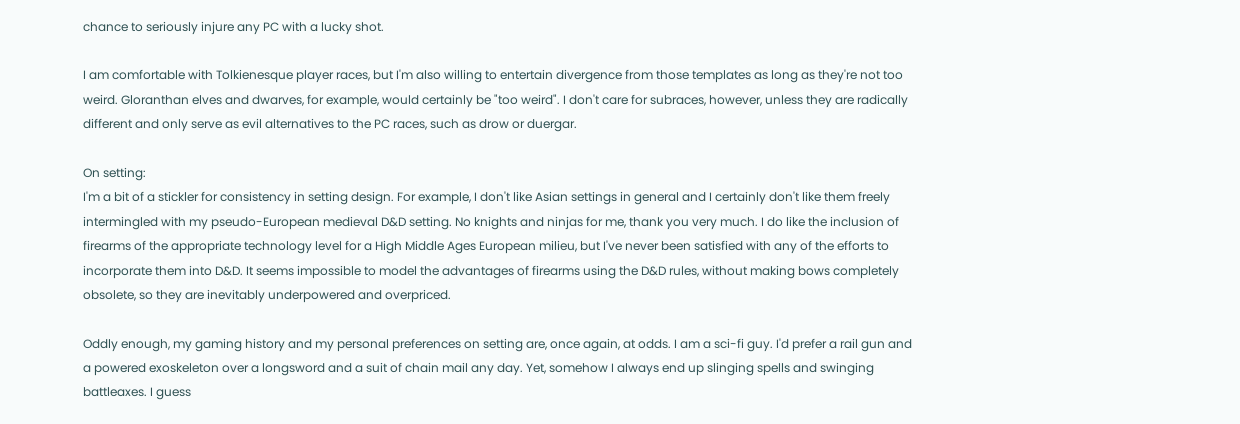chance to seriously injure any PC with a lucky shot.

I am comfortable with Tolkienesque player races, but I'm also willing to entertain divergence from those templates as long as they're not too weird. Gloranthan elves and dwarves, for example, would certainly be "too weird". I don't care for subraces, however, unless they are radically different and only serve as evil alternatives to the PC races, such as drow or duergar.

On setting:
I'm a bit of a stickler for consistency in setting design. For example, I don't like Asian settings in general and I certainly don't like them freely intermingled with my pseudo-European medieval D&D setting. No knights and ninjas for me, thank you very much. I do like the inclusion of firearms of the appropriate technology level for a High Middle Ages European milieu, but I've never been satisfied with any of the efforts to incorporate them into D&D. It seems impossible to model the advantages of firearms using the D&D rules, without making bows completely obsolete, so they are inevitably underpowered and overpriced.

Oddly enough, my gaming history and my personal preferences on setting are, once again, at odds. I am a sci-fi guy. I'd prefer a rail gun and a powered exoskeleton over a longsword and a suit of chain mail any day. Yet, somehow I always end up slinging spells and swinging battleaxes. I guess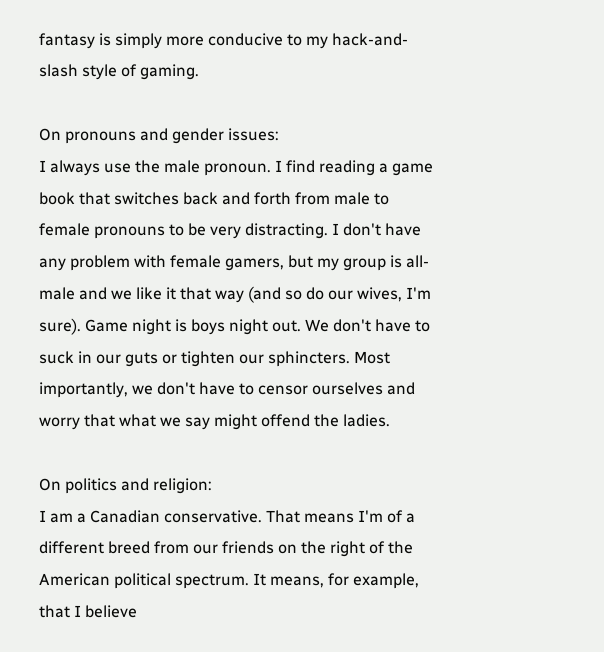fantasy is simply more conducive to my hack-and-slash style of gaming.

On pronouns and gender issues:
I always use the male pronoun. I find reading a game book that switches back and forth from male to female pronouns to be very distracting. I don't have any problem with female gamers, but my group is all-male and we like it that way (and so do our wives, I'm sure). Game night is boys night out. We don't have to suck in our guts or tighten our sphincters. Most importantly, we don't have to censor ourselves and worry that what we say might offend the ladies.

On politics and religion:
I am a Canadian conservative. That means I'm of a different breed from our friends on the right of the American political spectrum. It means, for example, that I believe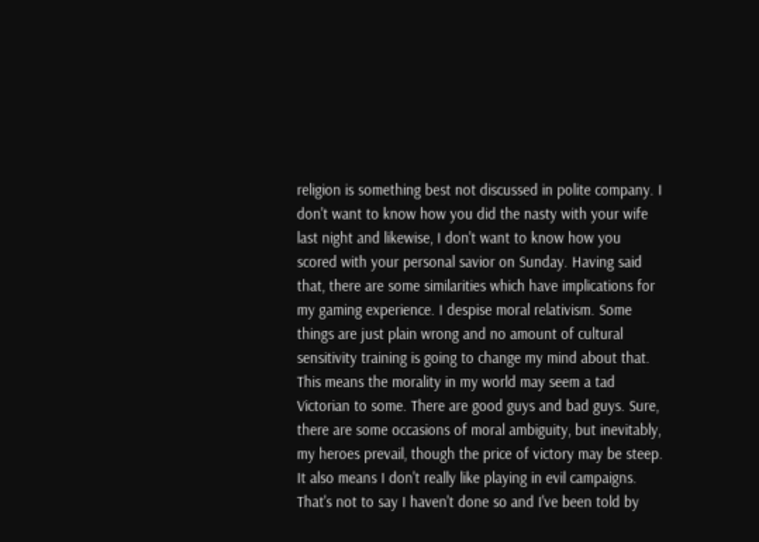religion is something best not discussed in polite company. I don't want to know how you did the nasty with your wife last night and likewise, I don't want to know how you scored with your personal savior on Sunday. Having said that, there are some similarities which have implications for my gaming experience. I despise moral relativism. Some things are just plain wrong and no amount of cultural sensitivity training is going to change my mind about that. This means the morality in my world may seem a tad Victorian to some. There are good guys and bad guys. Sure, there are some occasions of moral ambiguity, but inevitably, my heroes prevail, though the price of victory may be steep. It also means I don't really like playing in evil campaigns. That's not to say I haven't done so and I've been told by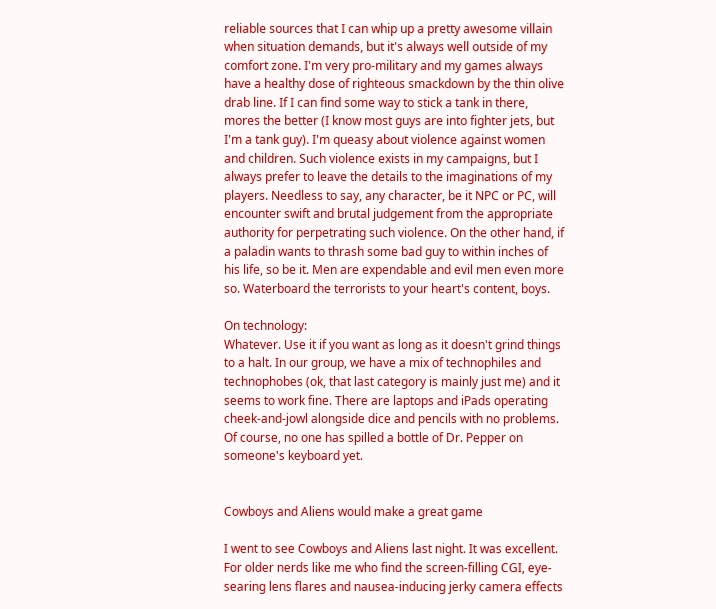reliable sources that I can whip up a pretty awesome villain when situation demands, but it's always well outside of my comfort zone. I'm very pro-military and my games always have a healthy dose of righteous smackdown by the thin olive drab line. If I can find some way to stick a tank in there, mores the better (I know most guys are into fighter jets, but I'm a tank guy). I'm queasy about violence against women and children. Such violence exists in my campaigns, but I always prefer to leave the details to the imaginations of my players. Needless to say, any character, be it NPC or PC, will encounter swift and brutal judgement from the appropriate authority for perpetrating such violence. On the other hand, if a paladin wants to thrash some bad guy to within inches of his life, so be it. Men are expendable and evil men even more so. Waterboard the terrorists to your heart's content, boys.

On technology:
Whatever. Use it if you want as long as it doesn't grind things to a halt. In our group, we have a mix of technophiles and technophobes (ok, that last category is mainly just me) and it seems to work fine. There are laptops and iPads operating cheek-and-jowl alongside dice and pencils with no problems. Of course, no one has spilled a bottle of Dr. Pepper on someone's keyboard yet.


Cowboys and Aliens would make a great game

I went to see Cowboys and Aliens last night. It was excellent. For older nerds like me who find the screen-filling CGI, eye-searing lens flares and nausea-inducing jerky camera effects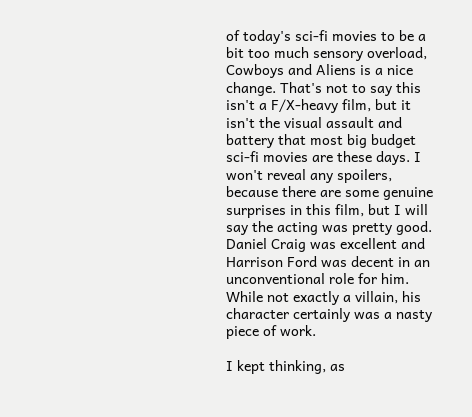of today's sci-fi movies to be a bit too much sensory overload, Cowboys and Aliens is a nice change. That's not to say this isn't a F/X-heavy film, but it isn't the visual assault and battery that most big budget sci-fi movies are these days. I won't reveal any spoilers, because there are some genuine surprises in this film, but I will say the acting was pretty good. Daniel Craig was excellent and Harrison Ford was decent in an unconventional role for him. While not exactly a villain, his character certainly was a nasty piece of work.

I kept thinking, as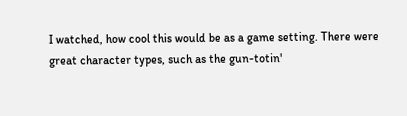I watched, how cool this would be as a game setting. There were great character types, such as the gun-totin'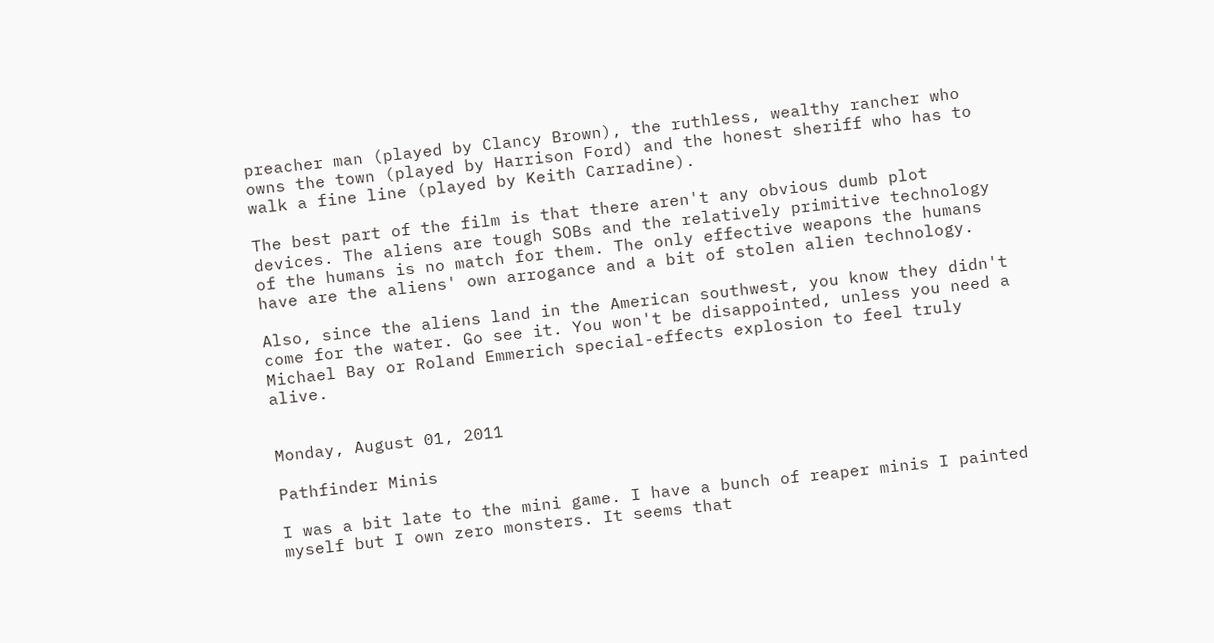preacher man (played by Clancy Brown), the ruthless, wealthy rancher who owns the town (played by Harrison Ford) and the honest sheriff who has to walk a fine line (played by Keith Carradine).

The best part of the film is that there aren't any obvious dumb plot devices. The aliens are tough SOBs and the relatively primitive technology of the humans is no match for them. The only effective weapons the humans have are the aliens' own arrogance and a bit of stolen alien technology.

Also, since the aliens land in the American southwest, you know they didn't come for the water. Go see it. You won't be disappointed, unless you need a Michael Bay or Roland Emmerich special-effects explosion to feel truly alive.


Monday, August 01, 2011

Pathfinder Minis

I was a bit late to the mini game. I have a bunch of reaper minis I painted myself but I own zero monsters. It seems that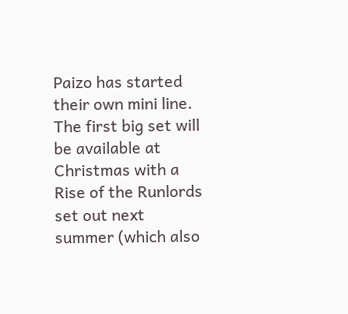Paizo has started their own mini line. The first big set will be available at Christmas with a Rise of the Runlords set out next summer (which also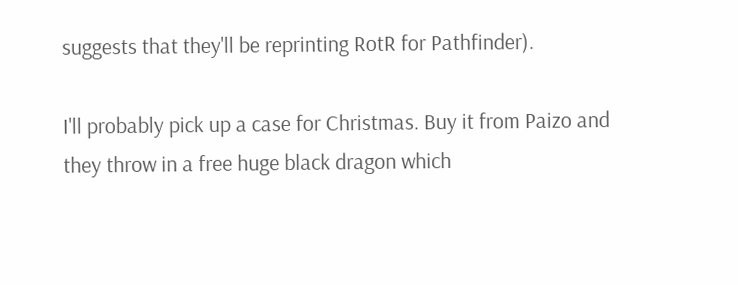suggests that they'll be reprinting RotR for Pathfinder).

I'll probably pick up a case for Christmas. Buy it from Paizo and they throw in a free huge black dragon which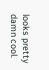looks pretty damn cool.